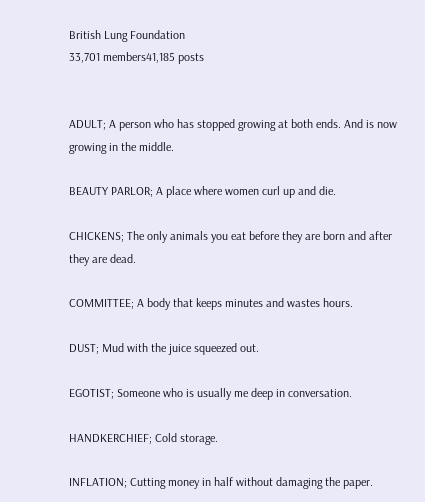British Lung Foundation
33,701 members41,185 posts


ADULT; A person who has stopped growing at both ends. And is now growing in the middle.

BEAUTY PARLOR; A place where women curl up and die.

CHICKENS; The only animals you eat before they are born and after they are dead.

COMMITTEE; A body that keeps minutes and wastes hours.

DUST; Mud with the juice squeezed out.

EGOTIST; Someone who is usually me deep in conversation.

HANDKERCHIEF; Cold storage.

INFLATION; Cutting money in half without damaging the paper.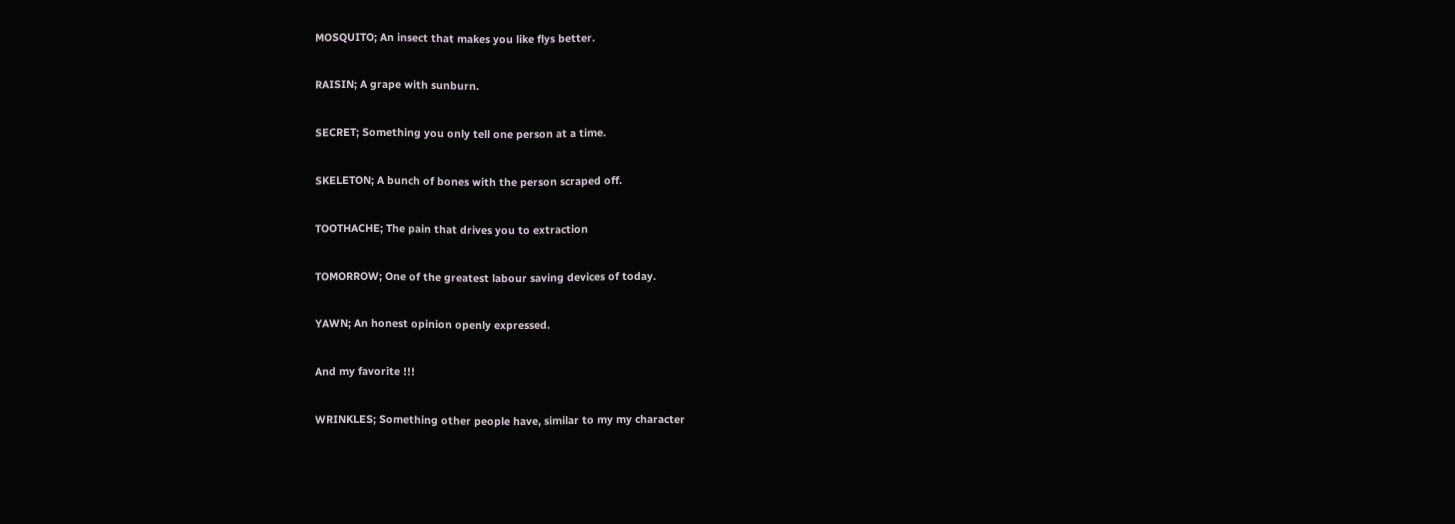MOSQUITO; An insect that makes you like flys better.

RAISIN; A grape with sunburn.

SECRET; Something you only tell one person at a time.

SKELETON; A bunch of bones with the person scraped off.

TOOTHACHE; The pain that drives you to extraction

TOMORROW; One of the greatest labour saving devices of today.

YAWN; An honest opinion openly expressed.

And my favorite !!!

WRINKLES; Something other people have, similar to my my character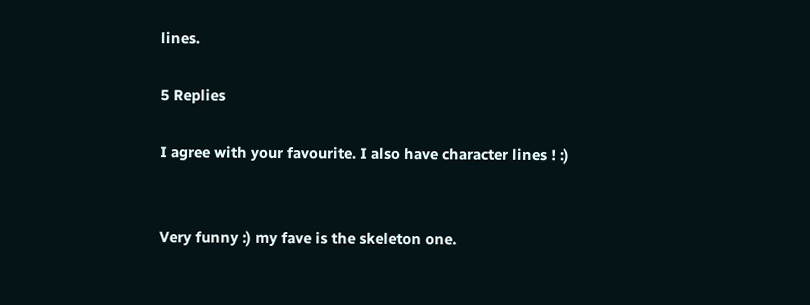lines.

5 Replies

I agree with your favourite. I also have character lines ! :)


Very funny :) my fave is the skeleton one.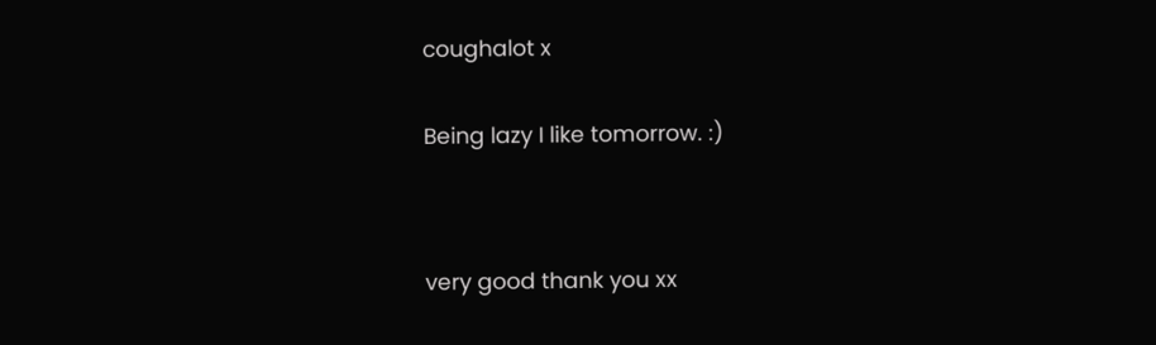coughalot x


Being lazy I like tomorrow. :)




very good thank you xx